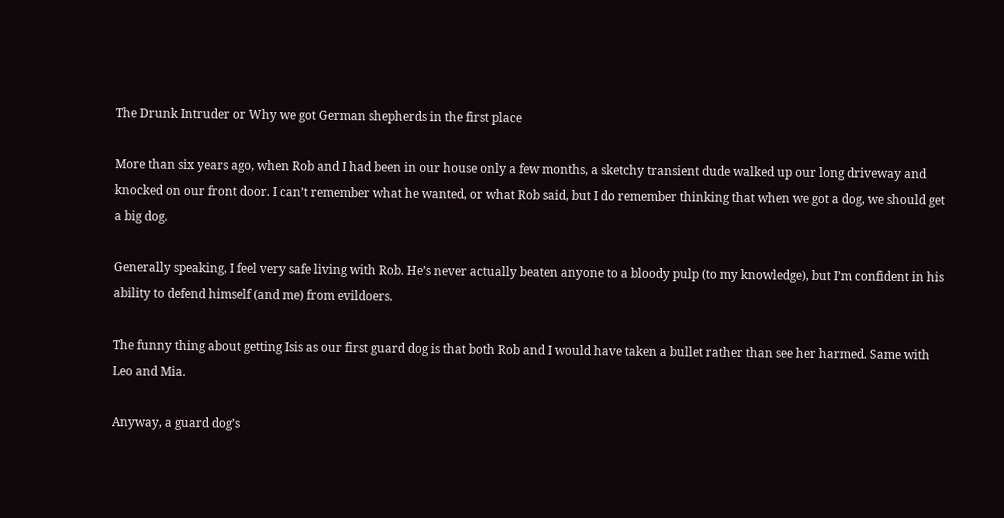The Drunk Intruder or Why we got German shepherds in the first place

More than six years ago, when Rob and I had been in our house only a few months, a sketchy transient dude walked up our long driveway and knocked on our front door. I can’t remember what he wanted, or what Rob said, but I do remember thinking that when we got a dog, we should get a big dog.

Generally speaking, I feel very safe living with Rob. He’s never actually beaten anyone to a bloody pulp (to my knowledge), but I’m confident in his ability to defend himself (and me) from evildoers.

The funny thing about getting Isis as our first guard dog is that both Rob and I would have taken a bullet rather than see her harmed. Same with Leo and Mia.

Anyway, a guard dog’s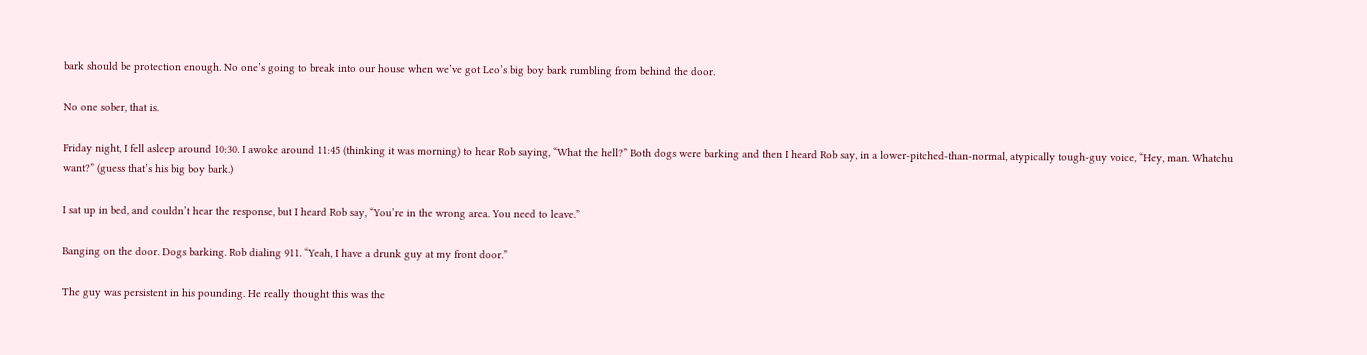bark should be protection enough. No one’s going to break into our house when we’ve got Leo’s big boy bark rumbling from behind the door.

No one sober, that is.

Friday night, I fell asleep around 10:30. I awoke around 11:45 (thinking it was morning) to hear Rob saying, “What the hell?” Both dogs were barking and then I heard Rob say, in a lower-pitched-than-normal, atypically tough-guy voice, “Hey, man. Whatchu want?” (guess that’s his big boy bark.)

I sat up in bed, and couldn’t hear the response, but I heard Rob say, “You’re in the wrong area. You need to leave.”

Banging on the door. Dogs barking. Rob dialing 911. “Yeah, I have a drunk guy at my front door.”

The guy was persistent in his pounding. He really thought this was the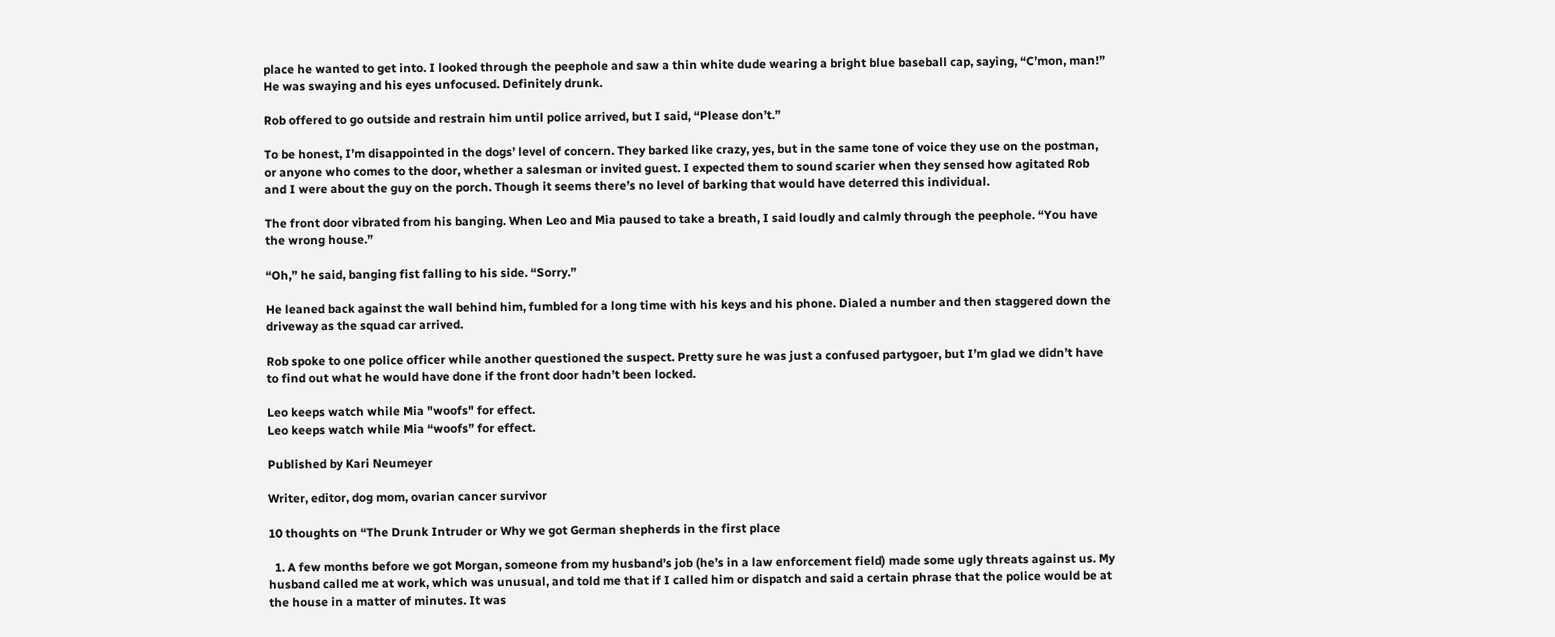place he wanted to get into. I looked through the peephole and saw a thin white dude wearing a bright blue baseball cap, saying, “C’mon, man!” He was swaying and his eyes unfocused. Definitely drunk.

Rob offered to go outside and restrain him until police arrived, but I said, “Please don’t.”

To be honest, I’m disappointed in the dogs’ level of concern. They barked like crazy, yes, but in the same tone of voice they use on the postman, or anyone who comes to the door, whether a salesman or invited guest. I expected them to sound scarier when they sensed how agitated Rob and I were about the guy on the porch. Though it seems there’s no level of barking that would have deterred this individual.

The front door vibrated from his banging. When Leo and Mia paused to take a breath, I said loudly and calmly through the peephole. “You have the wrong house.”

“Oh,” he said, banging fist falling to his side. “Sorry.”

He leaned back against the wall behind him, fumbled for a long time with his keys and his phone. Dialed a number and then staggered down the driveway as the squad car arrived.

Rob spoke to one police officer while another questioned the suspect. Pretty sure he was just a confused partygoer, but I’m glad we didn’t have to find out what he would have done if the front door hadn’t been locked.

Leo keeps watch while Mia "woofs" for effect.
Leo keeps watch while Mia “woofs” for effect.

Published by Kari Neumeyer

Writer, editor, dog mom, ovarian cancer survivor

10 thoughts on “The Drunk Intruder or Why we got German shepherds in the first place

  1. A few months before we got Morgan, someone from my husband’s job (he’s in a law enforcement field) made some ugly threats against us. My husband called me at work, which was unusual, and told me that if I called him or dispatch and said a certain phrase that the police would be at the house in a matter of minutes. It was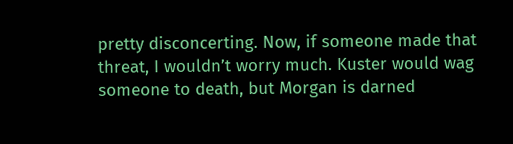pretty disconcerting. Now, if someone made that threat, I wouldn’t worry much. Kuster would wag someone to death, but Morgan is darned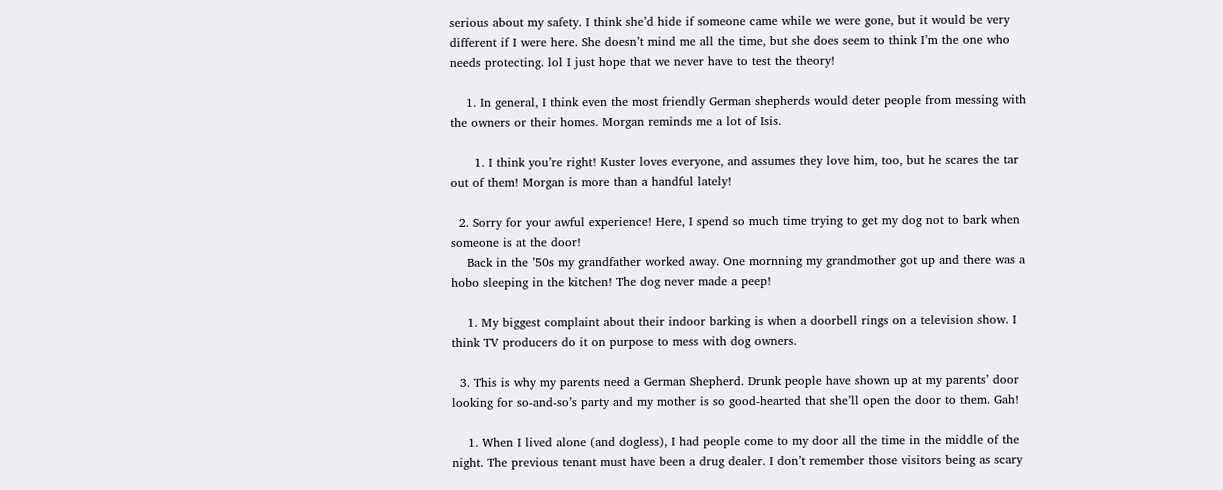serious about my safety. I think she’d hide if someone came while we were gone, but it would be very different if I were here. She doesn’t mind me all the time, but she does seem to think I’m the one who needs protecting. lol I just hope that we never have to test the theory!

    1. In general, I think even the most friendly German shepherds would deter people from messing with the owners or their homes. Morgan reminds me a lot of Isis.

      1. I think you’re right! Kuster loves everyone, and assumes they love him, too, but he scares the tar out of them! Morgan is more than a handful lately!

  2. Sorry for your awful experience! Here, I spend so much time trying to get my dog not to bark when someone is at the door!
    Back in the ’50s my grandfather worked away. One mornning my grandmother got up and there was a hobo sleeping in the kitchen! The dog never made a peep!

    1. My biggest complaint about their indoor barking is when a doorbell rings on a television show. I think TV producers do it on purpose to mess with dog owners.

  3. This is why my parents need a German Shepherd. Drunk people have shown up at my parents’ door looking for so-and-so’s party and my mother is so good-hearted that she’ll open the door to them. Gah!

    1. When I lived alone (and dogless), I had people come to my door all the time in the middle of the night. The previous tenant must have been a drug dealer. I don’t remember those visitors being as scary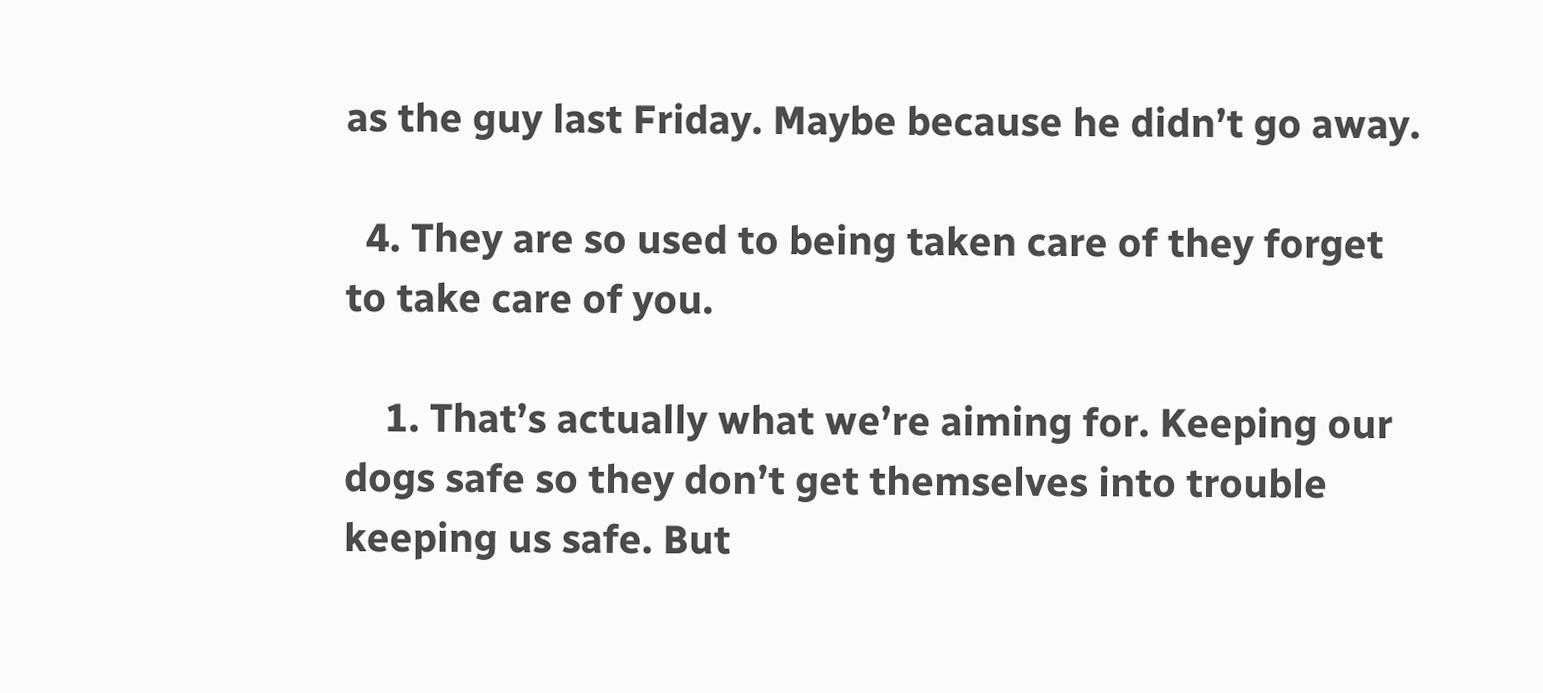as the guy last Friday. Maybe because he didn’t go away.

  4. They are so used to being taken care of they forget to take care of you.

    1. That’s actually what we’re aiming for. Keeping our dogs safe so they don’t get themselves into trouble keeping us safe. But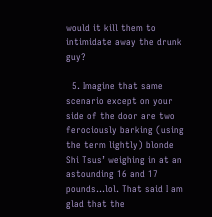would it kill them to intimidate away the drunk guy?

  5. Imagine that same scenario except on your side of the door are two ferociously barking (using the term lightly) blonde Shi Tsus’ weighing in at an astounding 16 and 17 pounds…lol. That said I am glad that the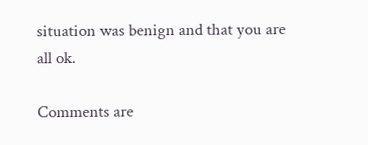situation was benign and that you are all ok.

Comments are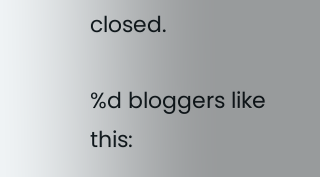closed.

%d bloggers like this: